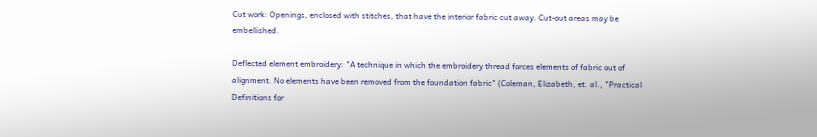Cut work: Openings, enclosed with stitches, that have the interior fabric cut away. Cut-out areas may be embellished.

Deflected element embroidery: "A technique in which the embroidery thread forces elements of fabric out of alignment. No elements have been removed from the foundation fabric" (Coleman, Elizabeth, et. al., "Practical Definitions for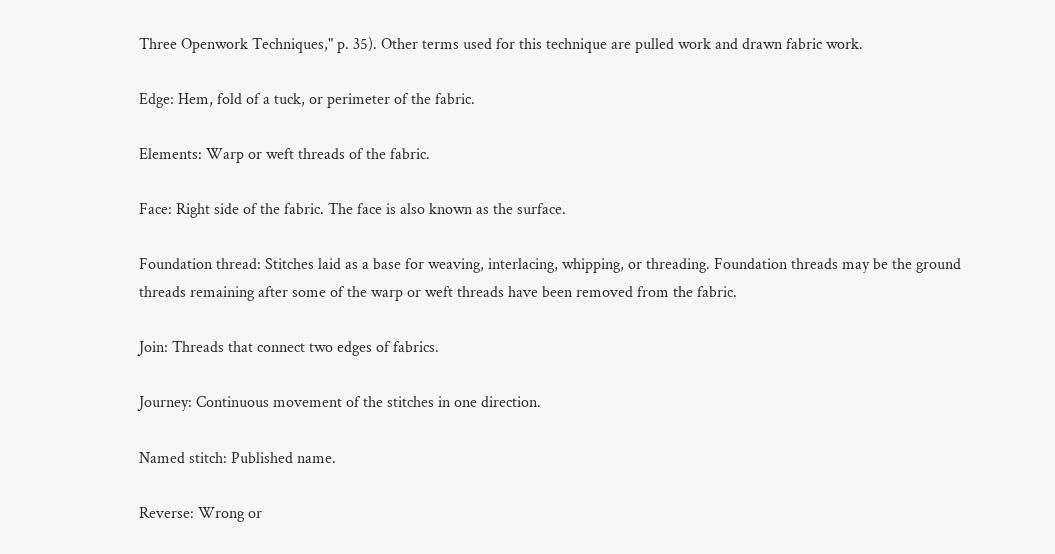Three Openwork Techniques," p. 35). Other terms used for this technique are pulled work and drawn fabric work.

Edge: Hem, fold of a tuck, or perimeter of the fabric.

Elements: Warp or weft threads of the fabric.

Face: Right side of the fabric. The face is also known as the surface.

Foundation thread: Stitches laid as a base for weaving, interlacing, whipping, or threading. Foundation threads may be the ground threads remaining after some of the warp or weft threads have been removed from the fabric.

Join: Threads that connect two edges of fabrics.

Journey: Continuous movement of the stitches in one direction.

Named stitch: Published name.

Reverse: Wrong or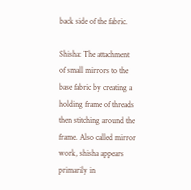back side of the fabric.

Shisha: The attachment of small mirrors to the base fabric by creating a holding frame of threads then stitching around the frame. Also called mirror work, shisha appears primarily in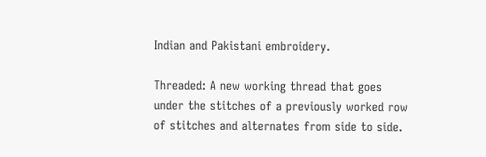Indian and Pakistani embroidery.

Threaded: A new working thread that goes under the stitches of a previously worked row of stitches and alternates from side to side.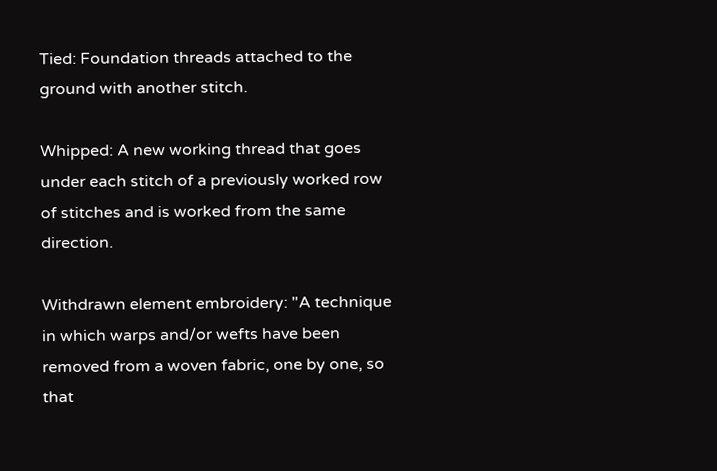Tied: Foundation threads attached to the ground with another stitch.

Whipped: A new working thread that goes under each stitch of a previously worked row of stitches and is worked from the same direction.

Withdrawn element embroidery: "A technique in which warps and/or wefts have been removed from a woven fabric, one by one, so that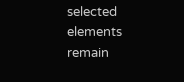selected elements remain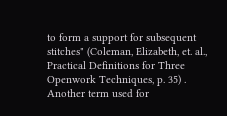to form a support for subsequent stitches" (Coleman, Elizabeth, et. al., Practical Definitions for Three Openwork Techniques, p. 35) . Another term used for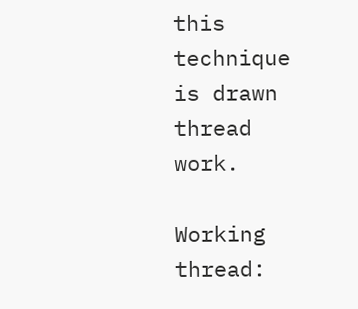this technique is drawn thread work.

Working thread: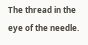The thread in the eye of the needle.